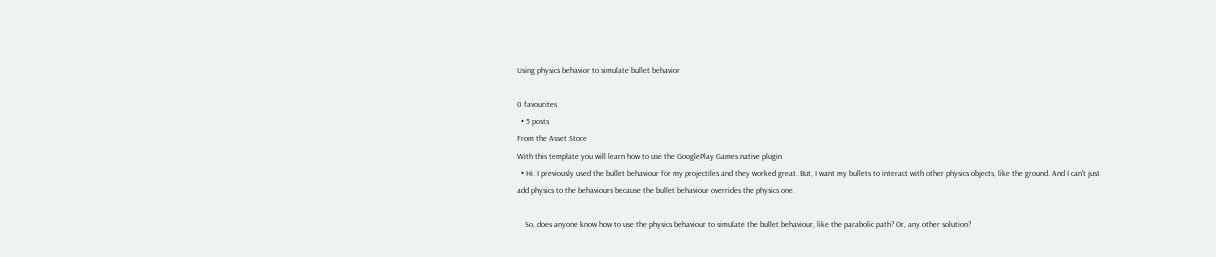Using physics behavior to simulate bullet behavior

0 favourites
  • 5 posts
From the Asset Store
With this template you will learn how to use the GooglePlay Games native plugin
  • Hi. I previously used the bullet behaviour for my projectiles and they worked great. But, I want my bullets to interact with other physics objects, like the ground. And I can't just add physics to the behaviours because the bullet behaviour overrides the physics one.

    So, does anyone know how to use the physics behaviour to simulate the bullet behaviour, like the parabolic path? Or, any other solution?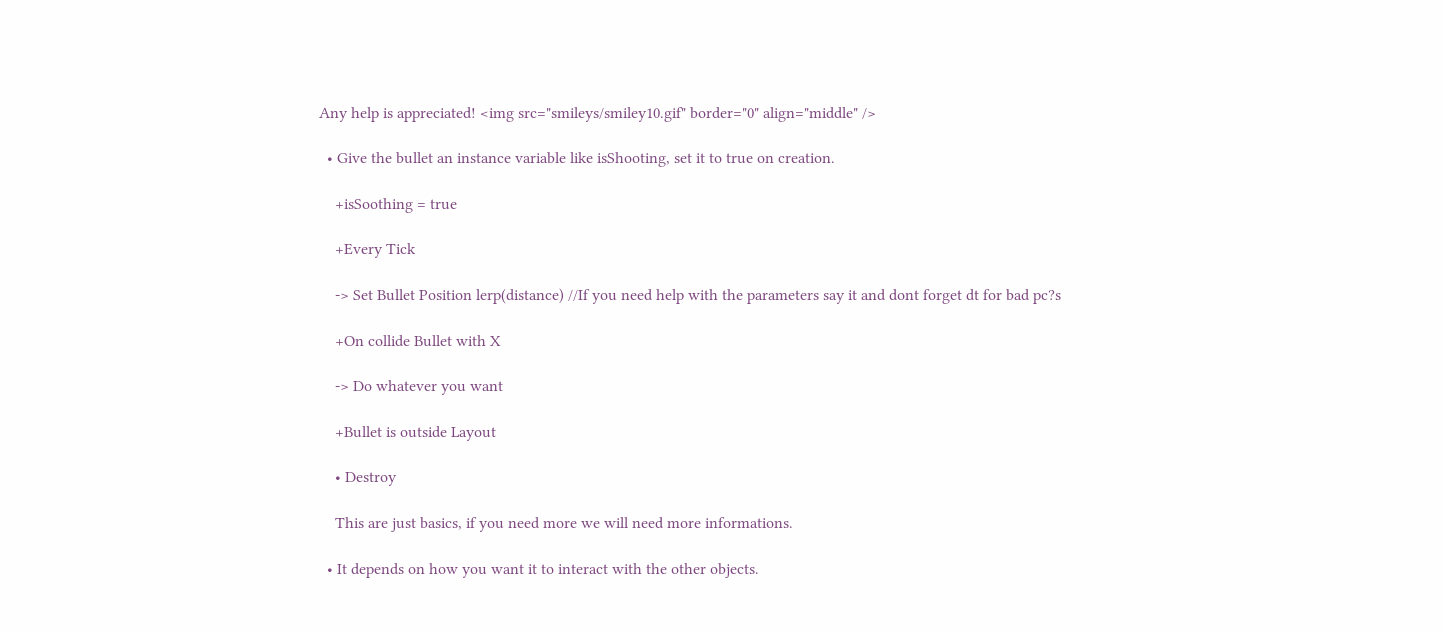Any help is appreciated! <img src="smileys/smiley10.gif" border="0" align="middle" />

  • Give the bullet an instance variable like isShooting, set it to true on creation.

    +isSoothing = true

    +Every Tick

    -> Set Bullet Position lerp(distance) //If you need help with the parameters say it and dont forget dt for bad pc?s

    +On collide Bullet with X

    -> Do whatever you want

    +Bullet is outside Layout

    • Destroy

    This are just basics, if you need more we will need more informations.

  • It depends on how you want it to interact with the other objects.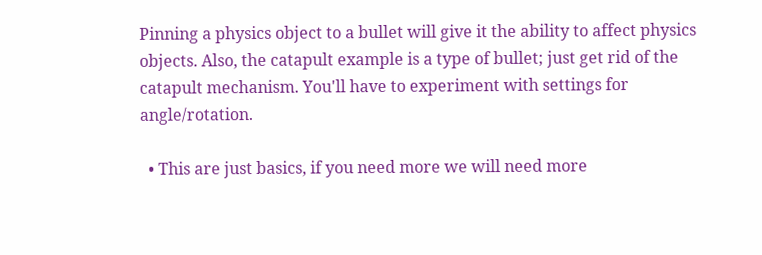Pinning a physics object to a bullet will give it the ability to affect physics objects. Also, the catapult example is a type of bullet; just get rid of the catapult mechanism. You'll have to experiment with settings for angle/rotation.

  • This are just basics, if you need more we will need more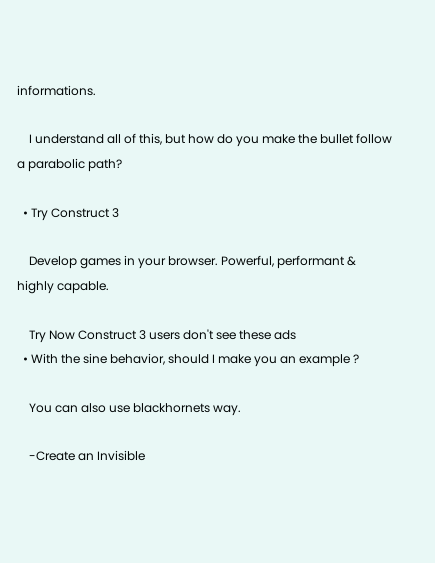informations.

    I understand all of this, but how do you make the bullet follow a parabolic path?

  • Try Construct 3

    Develop games in your browser. Powerful, performant & highly capable.

    Try Now Construct 3 users don't see these ads
  • With the sine behavior, should I make you an example ?

    You can also use blackhornets way.

    -Create an Invisible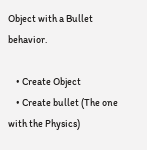Object with a Bullet behavior.

    • Create Object
    • Create bullet (The one with the Physics)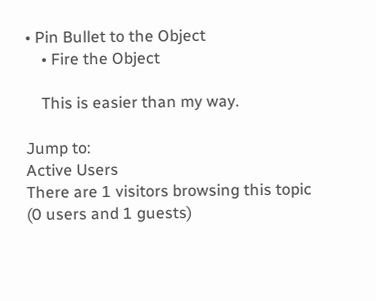• Pin Bullet to the Object
    • Fire the Object

    This is easier than my way.

Jump to:
Active Users
There are 1 visitors browsing this topic (0 users and 1 guests)